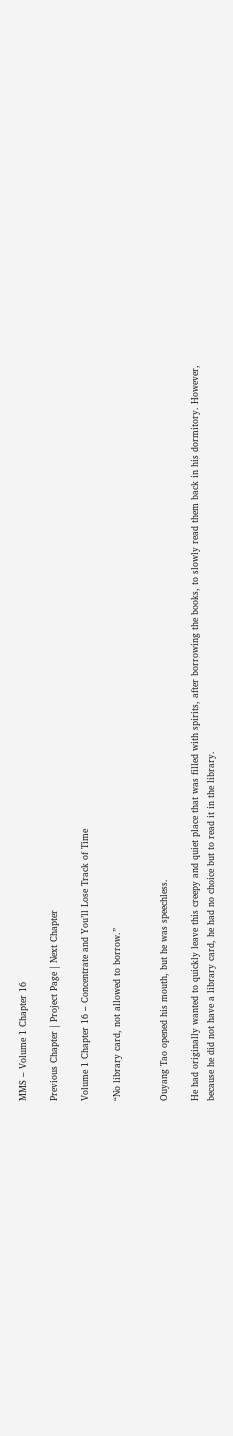MMS – Volume 1 Chapter 16

Previous Chapter | Project Page | Next Chapter

Volume 1 Chapter 16 – Concentrate and You’ll Lose Track of Time

“No library card, not allowed to borrow.”


Ouyang Tao opened his mouth, but he was speechless.

He had originally wanted to quickly leave this creepy and quiet place that was filled with spirits, after borrowing the books, to slowly read them back in his dormitory. However, because he did not have a library card, he had no choice but to read it in the library.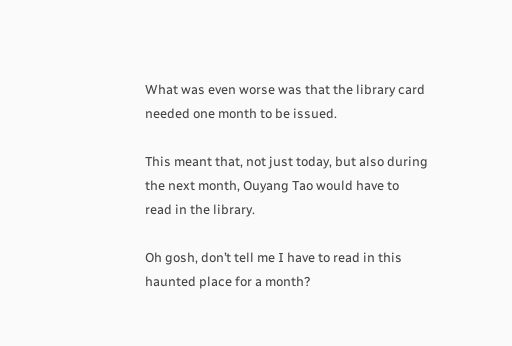What was even worse was that the library card needed one month to be issued.

This meant that, not just today, but also during the next month, Ouyang Tao would have to read in the library.

Oh gosh, don’t tell me I have to read in this haunted place for a month?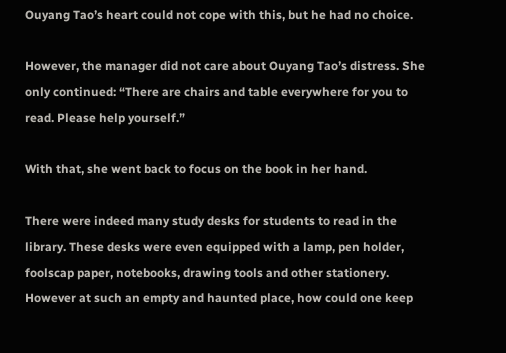Ouyang Tao’s heart could not cope with this, but he had no choice.

However, the manager did not care about Ouyang Tao’s distress. She only continued: “There are chairs and table everywhere for you to read. Please help yourself.”

With that, she went back to focus on the book in her hand.

There were indeed many study desks for students to read in the library. These desks were even equipped with a lamp, pen holder, foolscap paper, notebooks, drawing tools and other stationery. However at such an empty and haunted place, how could one keep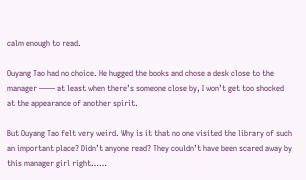calm enough to read.

Ouyang Tao had no choice. He hugged the books and chose a desk close to the manager —— at least when there’s someone close by, I won’t get too shocked at the appearance of another spirit.

But Ouyang Tao felt very weird. Why is it that no one visited the library of such an important place? Didn’t anyone read? They couldn’t have been scared away by this manager girl right……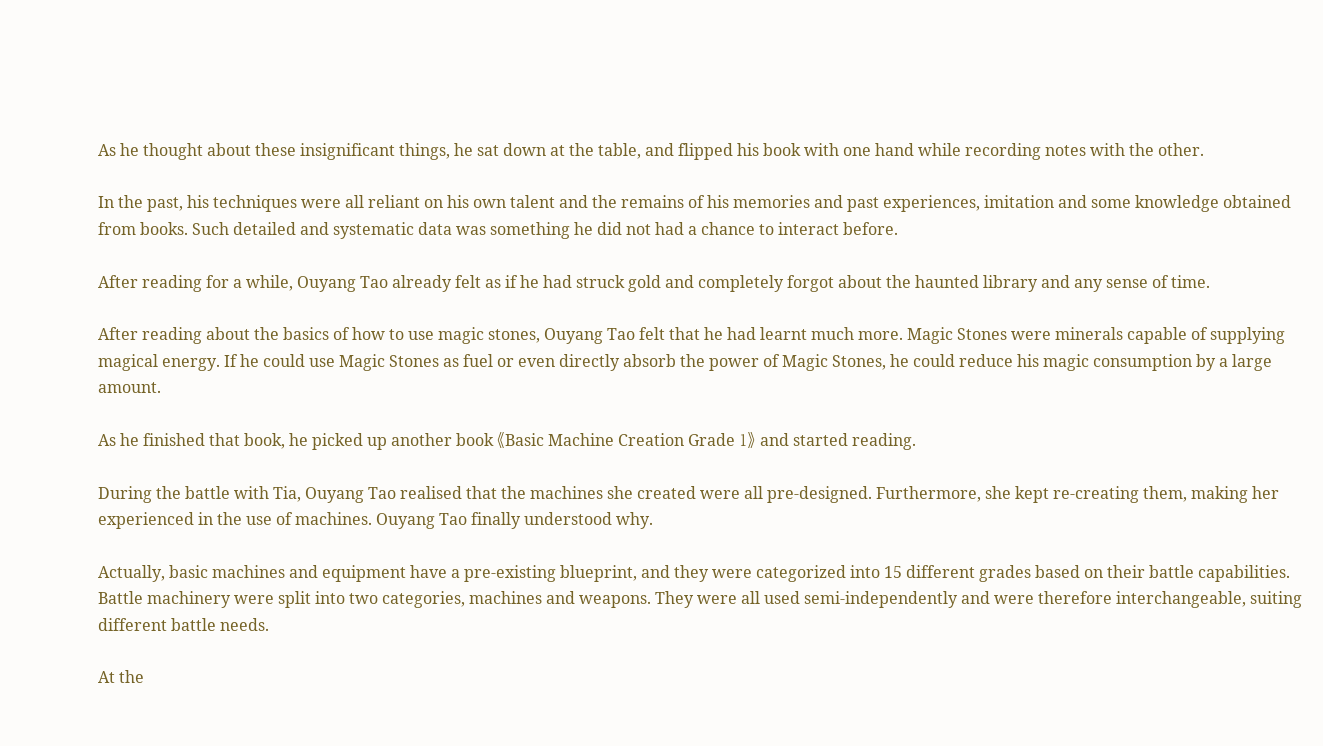As he thought about these insignificant things, he sat down at the table, and flipped his book with one hand while recording notes with the other.

In the past, his techniques were all reliant on his own talent and the remains of his memories and past experiences, imitation and some knowledge obtained from books. Such detailed and systematic data was something he did not had a chance to interact before.

After reading for a while, Ouyang Tao already felt as if he had struck gold and completely forgot about the haunted library and any sense of time.

After reading about the basics of how to use magic stones, Ouyang Tao felt that he had learnt much more. Magic Stones were minerals capable of supplying magical energy. If he could use Magic Stones as fuel or even directly absorb the power of Magic Stones, he could reduce his magic consumption by a large amount.

As he finished that book, he picked up another book 《Basic Machine Creation Grade 1》 and started reading.

During the battle with Tia, Ouyang Tao realised that the machines she created were all pre-designed. Furthermore, she kept re-creating them, making her experienced in the use of machines. Ouyang Tao finally understood why.

Actually, basic machines and equipment have a pre-existing blueprint, and they were categorized into 15 different grades based on their battle capabilities. Battle machinery were split into two categories, machines and weapons. They were all used semi-independently and were therefore interchangeable, suiting different battle needs.

At the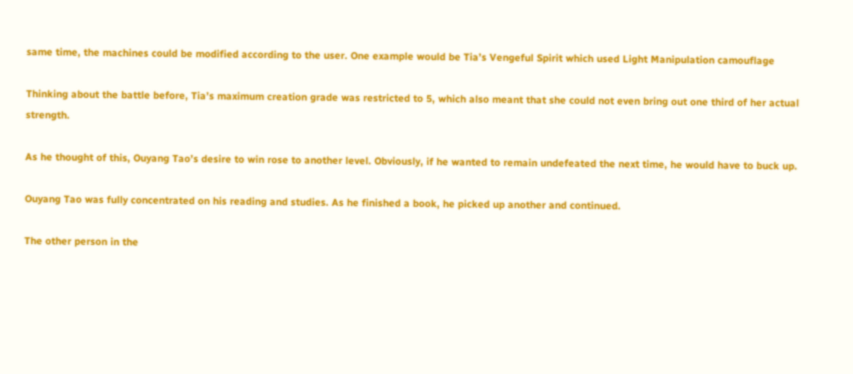same time, the machines could be modified according to the user. One example would be Tia’s Vengeful Spirit which used Light Manipulation camouflage

Thinking about the battle before, Tia’s maximum creation grade was restricted to 5, which also meant that she could not even bring out one third of her actual strength.

As he thought of this, Ouyang Tao’s desire to win rose to another level. Obviously, if he wanted to remain undefeated the next time, he would have to buck up.

Ouyang Tao was fully concentrated on his reading and studies. As he finished a book, he picked up another and continued.

The other person in the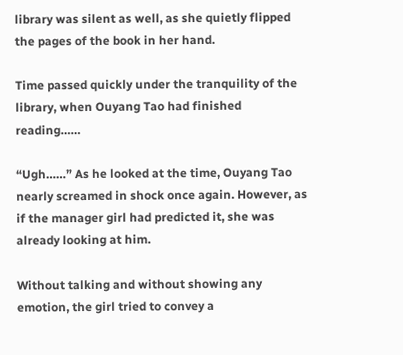library was silent as well, as she quietly flipped the pages of the book in her hand.

Time passed quickly under the tranquility of the library, when Ouyang Tao had finished reading……

“Ugh……” As he looked at the time, Ouyang Tao nearly screamed in shock once again. However, as if the manager girl had predicted it, she was already looking at him.

Without talking and without showing any emotion, the girl tried to convey a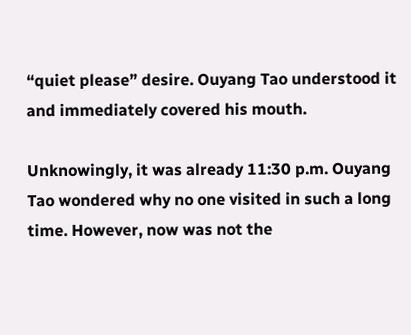“quiet please” desire. Ouyang Tao understood it and immediately covered his mouth.

Unknowingly, it was already 11:30 p.m. Ouyang Tao wondered why no one visited in such a long time. However, now was not the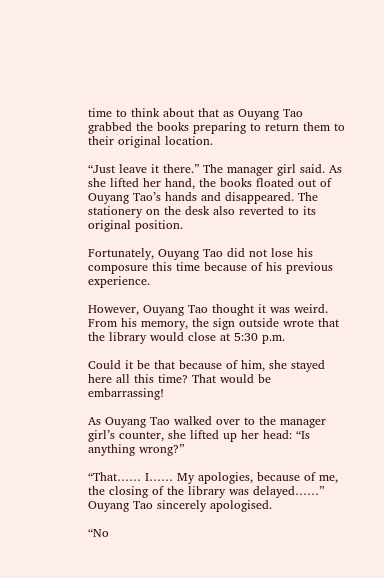time to think about that as Ouyang Tao grabbed the books preparing to return them to their original location.

“Just leave it there.” The manager girl said. As she lifted her hand, the books floated out of Ouyang Tao’s hands and disappeared. The stationery on the desk also reverted to its original position.

Fortunately, Ouyang Tao did not lose his composure this time because of his previous experience.

However, Ouyang Tao thought it was weird. From his memory, the sign outside wrote that the library would close at 5:30 p.m.

Could it be that because of him, she stayed here all this time? That would be embarrassing!

As Ouyang Tao walked over to the manager girl’s counter, she lifted up her head: “Is anything wrong?”

“That…… I…… My apologies, because of me, the closing of the library was delayed……” Ouyang Tao sincerely apologised.

“No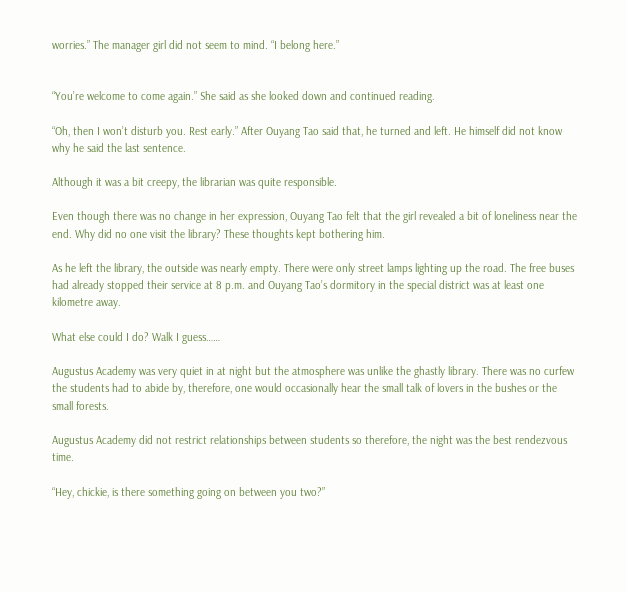worries.” The manager girl did not seem to mind. “I belong here.”


“You’re welcome to come again.” She said as she looked down and continued reading.

“Oh, then I won’t disturb you. Rest early.” After Ouyang Tao said that, he turned and left. He himself did not know why he said the last sentence.

Although it was a bit creepy, the librarian was quite responsible.

Even though there was no change in her expression, Ouyang Tao felt that the girl revealed a bit of loneliness near the end. Why did no one visit the library? These thoughts kept bothering him.

As he left the library, the outside was nearly empty. There were only street lamps lighting up the road. The free buses had already stopped their service at 8 p.m. and Ouyang Tao’s dormitory in the special district was at least one kilometre away.

What else could I do? Walk I guess……

Augustus Academy was very quiet in at night but the atmosphere was unlike the ghastly library. There was no curfew the students had to abide by, therefore, one would occasionally hear the small talk of lovers in the bushes or the small forests.

Augustus Academy did not restrict relationships between students so therefore, the night was the best rendezvous time.

“Hey, chickie, is there something going on between you two?”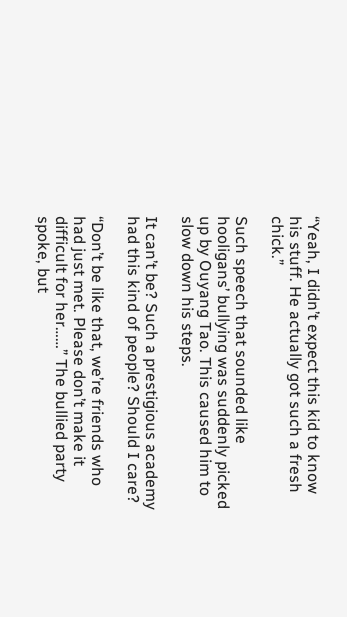“Yeah, I didn’t expect this kid to know his stuff. He actually got such a fresh chick.”

Such speech that sounded like hooligans’ bullying was suddenly picked up by Ouyang Tao. This caused him to slow down his steps.

It can’t be? Such a prestigious academy had this kind of people? Should I care?

“Don’t be like that, we’re friends who had just met. Please don’t make it difficult for her……” The bullied party spoke, but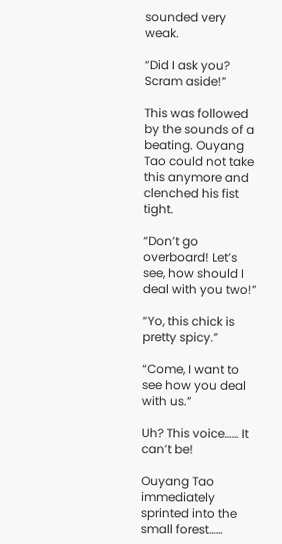sounded very weak.

“Did I ask you? Scram aside!”

This was followed by the sounds of a beating. Ouyang Tao could not take this anymore and clenched his fist tight.

“Don’t go overboard! Let’s see, how should I deal with you two!”

“Yo, this chick is pretty spicy.”

“Come, I want to see how you deal with us.”

Uh? This voice…… It can’t be!

Ouyang Tao immediately sprinted into the small forest……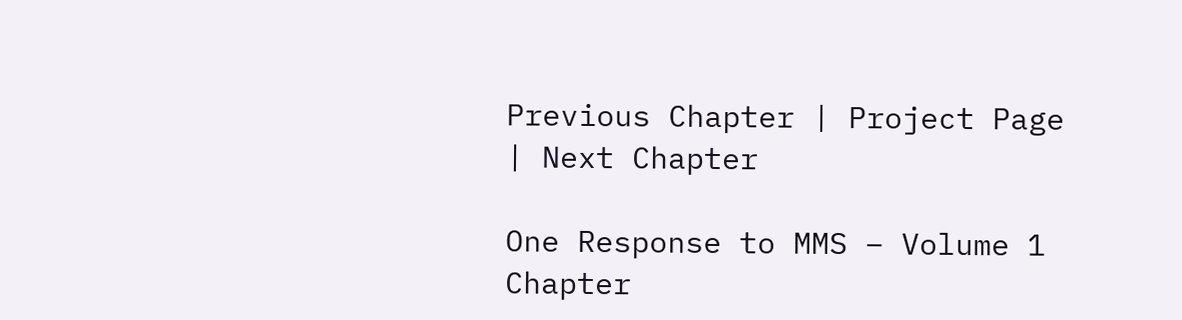Previous Chapter | Project Page | Next Chapter

One Response to MMS – Volume 1 Chapter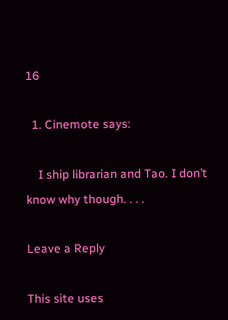16

  1. Cinemote says:

    I ship librarian and Tao. I don’t know why though. . . .

Leave a Reply

This site uses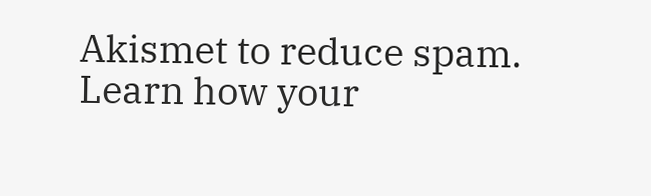Akismet to reduce spam. Learn how your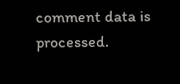comment data is processed.